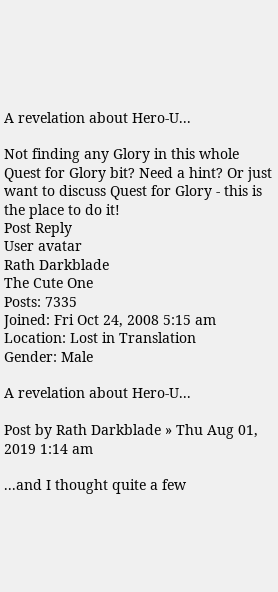A revelation about Hero-U...

Not finding any Glory in this whole Quest for Glory bit? Need a hint? Or just want to discuss Quest for Glory - this is the place to do it!
Post Reply
User avatar
Rath Darkblade
The Cute One
Posts: 7335
Joined: Fri Oct 24, 2008 5:15 am
Location: Lost in Translation
Gender: Male

A revelation about Hero-U...

Post by Rath Darkblade » Thu Aug 01, 2019 1:14 am

...and I thought quite a few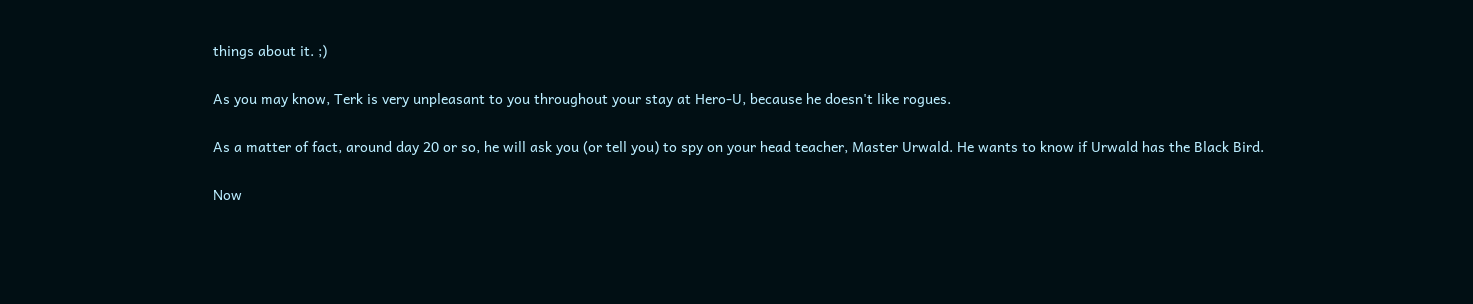things about it. ;)

As you may know, Terk is very unpleasant to you throughout your stay at Hero-U, because he doesn't like rogues.

As a matter of fact, around day 20 or so, he will ask you (or tell you) to spy on your head teacher, Master Urwald. He wants to know if Urwald has the Black Bird.

Now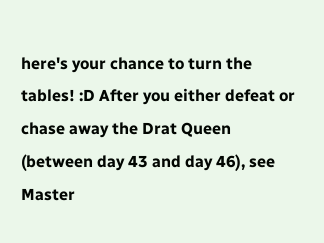here's your chance to turn the tables! :D After you either defeat or chase away the Drat Queen (between day 43 and day 46), see Master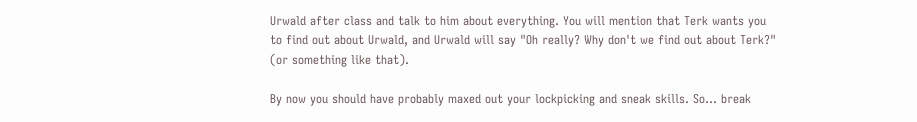Urwald after class and talk to him about everything. You will mention that Terk wants you to find out about Urwald, and Urwald will say "Oh really? Why don't we find out about Terk?" (or something like that).

By now you should have probably maxed out your lockpicking and sneak skills. So... break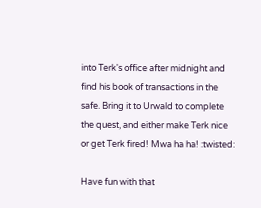into Terk's office after midnight and find his book of transactions in the safe. Bring it to Urwald to complete the quest, and either make Terk nice or get Terk fired! Mwa ha ha! :twisted:

Have fun with that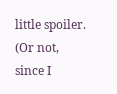little spoiler. (Or not, since I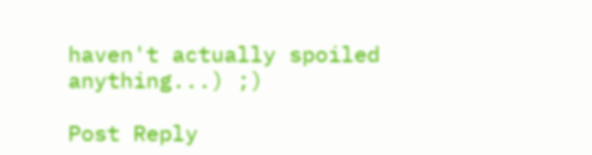haven't actually spoiled anything...) ;)

Post Reply